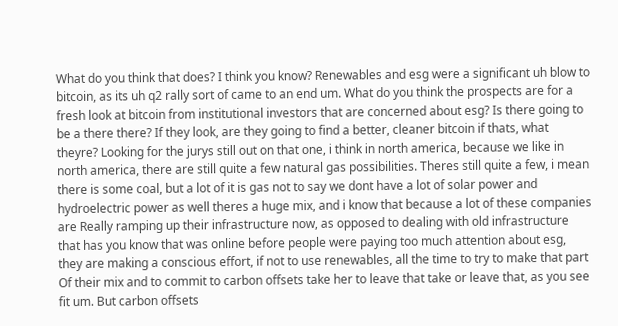What do you think that does? I think you know? Renewables and esg were a significant uh blow to bitcoin, as its uh q2 rally sort of came to an end um. What do you think the prospects are for a fresh look at bitcoin from institutional investors that are concerned about esg? Is there going to be a there there? If they look, are they going to find a better, cleaner bitcoin if thats, what theyre? Looking for the jurys still out on that one, i think in north america, because we like in north america, there are still quite a few natural gas possibilities. Theres still quite a few, i mean there is some coal, but a lot of it is gas not to say we dont have a lot of solar power and hydroelectric power as well theres a huge mix, and i know that because a lot of these companies are Really ramping up their infrastructure now, as opposed to dealing with old infrastructure that has you know that was online before people were paying too much attention about esg, they are making a conscious effort, if not to use renewables, all the time to try to make that part Of their mix and to commit to carbon offsets take her to leave that take or leave that, as you see fit um. But carbon offsets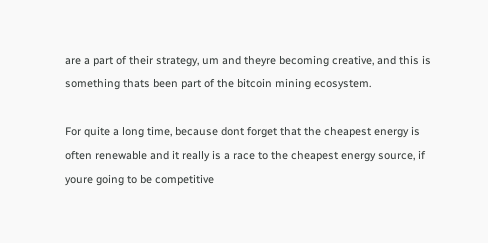are a part of their strategy, um and theyre becoming creative, and this is something thats been part of the bitcoin mining ecosystem.

For quite a long time, because dont forget that the cheapest energy is often renewable and it really is a race to the cheapest energy source, if youre going to be competitive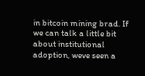in bitcoin mining brad. If we can talk a little bit about institutional adoption, weve seen a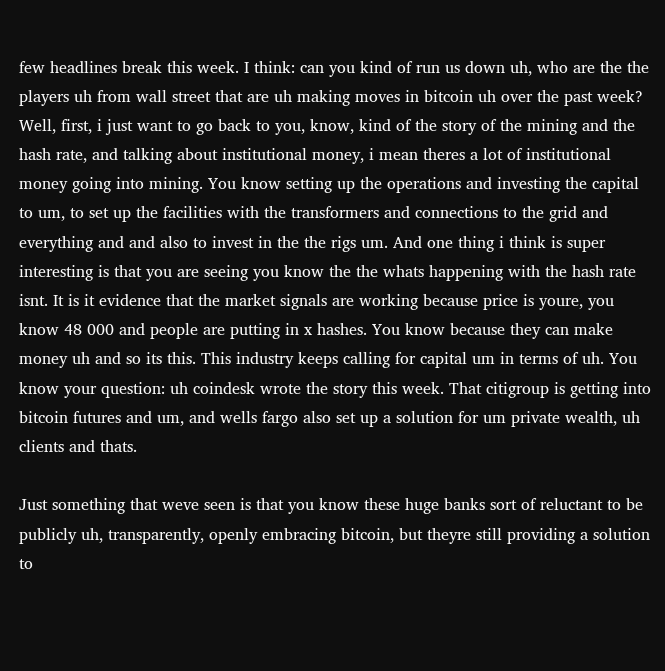few headlines break this week. I think: can you kind of run us down uh, who are the the players uh from wall street that are uh making moves in bitcoin uh over the past week? Well, first, i just want to go back to you, know, kind of the story of the mining and the hash rate, and talking about institutional money, i mean theres a lot of institutional money going into mining. You know setting up the operations and investing the capital to um, to set up the facilities with the transformers and connections to the grid and everything and and also to invest in the the rigs um. And one thing i think is super interesting is that you are seeing you know the the whats happening with the hash rate isnt. It is it evidence that the market signals are working because price is youre, you know 48 000 and people are putting in x hashes. You know because they can make money uh and so its this. This industry keeps calling for capital um in terms of uh. You know your question: uh coindesk wrote the story this week. That citigroup is getting into bitcoin futures and um, and wells fargo also set up a solution for um private wealth, uh clients and thats.

Just something that weve seen is that you know these huge banks sort of reluctant to be publicly uh, transparently, openly embracing bitcoin, but theyre still providing a solution to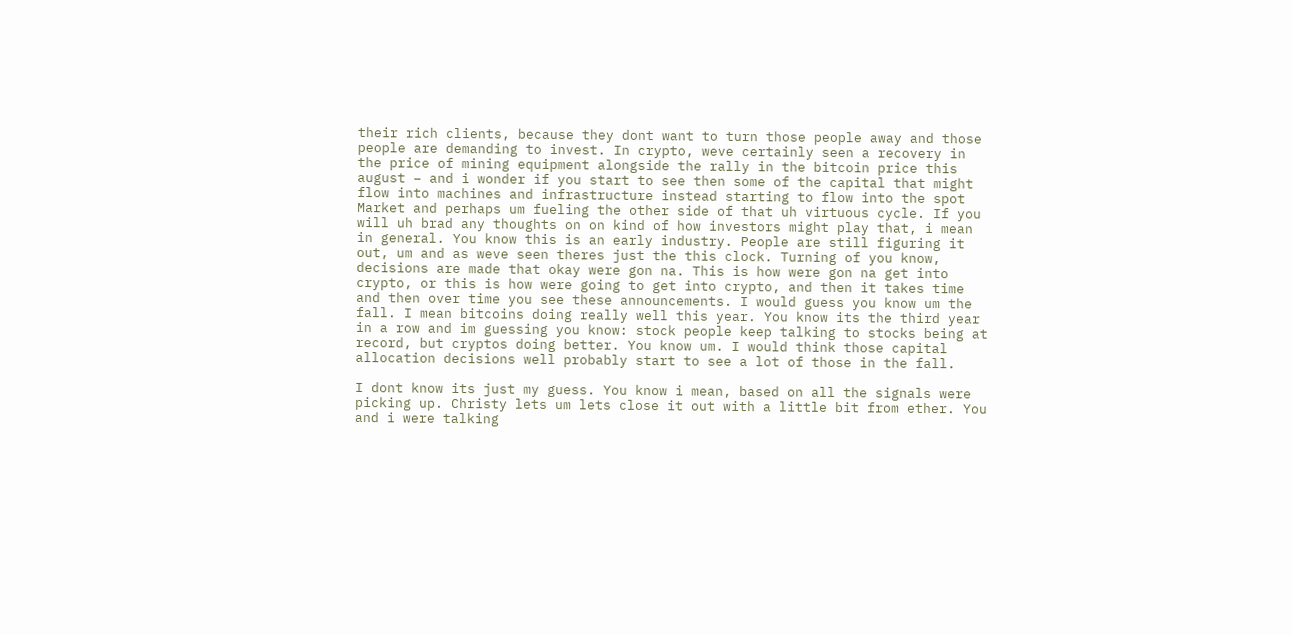their rich clients, because they dont want to turn those people away and those people are demanding to invest. In crypto, weve certainly seen a recovery in the price of mining equipment alongside the rally in the bitcoin price this august – and i wonder if you start to see then some of the capital that might flow into machines and infrastructure instead starting to flow into the spot Market and perhaps um fueling the other side of that uh virtuous cycle. If you will uh brad any thoughts on on kind of how investors might play that, i mean in general. You know this is an early industry. People are still figuring it out, um and as weve seen theres just the this clock. Turning of you know, decisions are made that okay were gon na. This is how were gon na get into crypto, or this is how were going to get into crypto, and then it takes time and then over time you see these announcements. I would guess you know um the fall. I mean bitcoins doing really well this year. You know its the third year in a row and im guessing you know: stock people keep talking to stocks being at record, but cryptos doing better. You know um. I would think those capital allocation decisions well probably start to see a lot of those in the fall.

I dont know its just my guess. You know i mean, based on all the signals were picking up. Christy lets um lets close it out with a little bit from ether. You and i were talking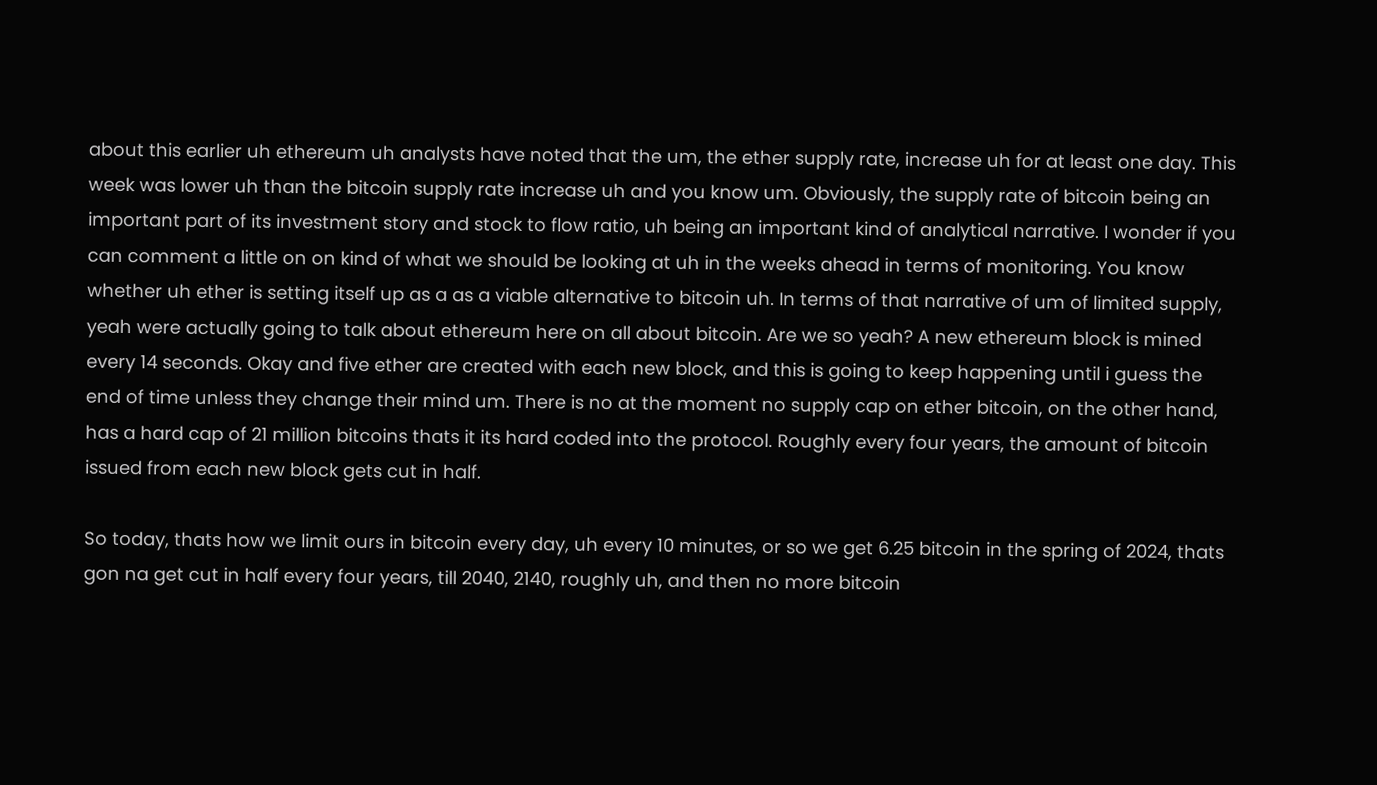about this earlier uh ethereum uh analysts have noted that the um, the ether supply rate, increase uh for at least one day. This week was lower uh than the bitcoin supply rate increase uh and you know um. Obviously, the supply rate of bitcoin being an important part of its investment story and stock to flow ratio, uh being an important kind of analytical narrative. I wonder if you can comment a little on on kind of what we should be looking at uh in the weeks ahead in terms of monitoring. You know whether uh ether is setting itself up as a as a viable alternative to bitcoin uh. In terms of that narrative of um of limited supply, yeah were actually going to talk about ethereum here on all about bitcoin. Are we so yeah? A new ethereum block is mined every 14 seconds. Okay and five ether are created with each new block, and this is going to keep happening until i guess the end of time unless they change their mind um. There is no at the moment no supply cap on ether bitcoin, on the other hand, has a hard cap of 21 million bitcoins thats it its hard coded into the protocol. Roughly every four years, the amount of bitcoin issued from each new block gets cut in half.

So today, thats how we limit ours in bitcoin every day, uh every 10 minutes, or so we get 6.25 bitcoin in the spring of 2024, thats gon na get cut in half every four years, till 2040, 2140, roughly uh, and then no more bitcoin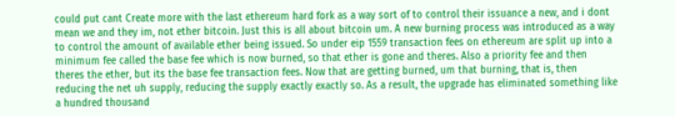could put cant Create more with the last ethereum hard fork as a way sort of to control their issuance a new, and i dont mean we and they im, not ether bitcoin. Just this is all about bitcoin um. A new burning process was introduced as a way to control the amount of available ether being issued. So under eip 1559 transaction fees on ethereum are split up into a minimum fee called the base fee which is now burned, so that ether is gone and theres. Also a priority fee and then theres the ether, but its the base fee transaction fees. Now that are getting burned, um that burning, that is, then reducing the net uh supply, reducing the supply exactly exactly so. As a result, the upgrade has eliminated something like a hundred thousand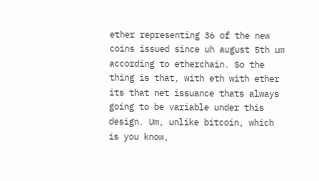ether representing 36 of the new coins issued since uh august 5th um according to etherchain. So the thing is that, with eth with ether its that net issuance thats always going to be variable under this design. Um, unlike bitcoin, which is you know,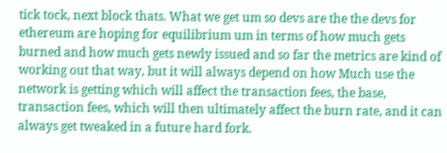tick tock, next block thats. What we get um so devs are the the devs for ethereum are hoping for equilibrium um in terms of how much gets burned and how much gets newly issued and so far the metrics are kind of working out that way, but it will always depend on how Much use the network is getting which will affect the transaction fees, the base, transaction fees, which will then ultimately affect the burn rate, and it can always get tweaked in a future hard fork.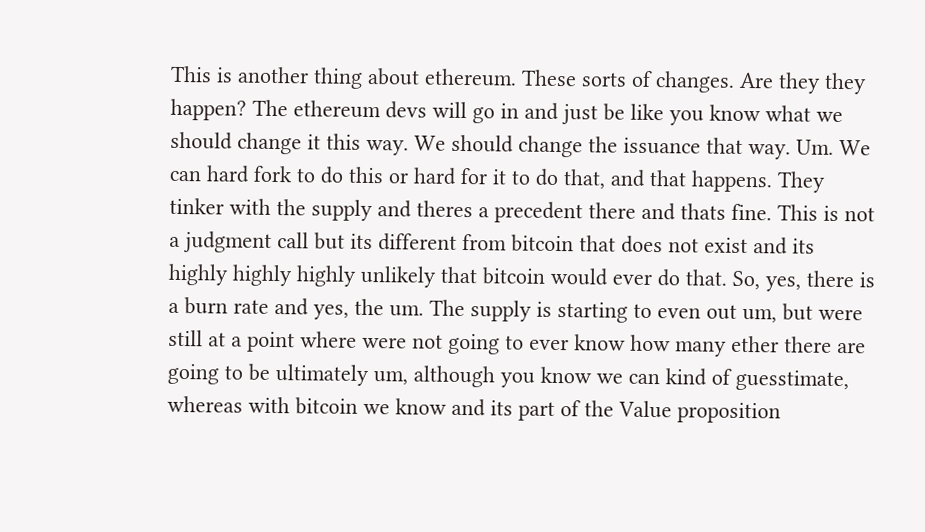This is another thing about ethereum. These sorts of changes. Are they they happen? The ethereum devs will go in and just be like you know what we should change it this way. We should change the issuance that way. Um. We can hard fork to do this or hard for it to do that, and that happens. They tinker with the supply and theres a precedent there and thats fine. This is not a judgment call but its different from bitcoin that does not exist and its highly highly highly unlikely that bitcoin would ever do that. So, yes, there is a burn rate and yes, the um. The supply is starting to even out um, but were still at a point where were not going to ever know how many ether there are going to be ultimately um, although you know we can kind of guesstimate, whereas with bitcoin we know and its part of the Value proposition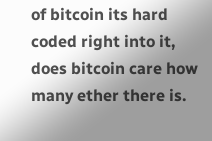of bitcoin its hard coded right into it, does bitcoin care how many ether there is.